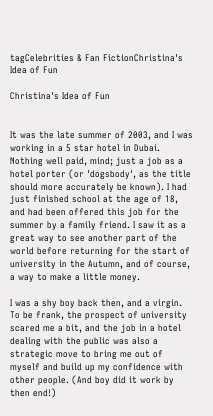tagCelebrities & Fan FictionChristina's Idea of Fun

Christina's Idea of Fun


It was the late summer of 2003, and I was working in a 5 star hotel in Dubai. Nothing well paid, mind; just a job as a hotel porter (or 'dogsbody', as the title should more accurately be known). I had just finished school at the age of 18, and had been offered this job for the summer by a family friend. I saw it as a great way to see another part of the world before returning for the start of university in the Autumn, and of course, a way to make a little money.

I was a shy boy back then, and a virgin. To be frank, the prospect of university scared me a bit, and the job in a hotel dealing with the public was also a strategic move to bring me out of myself and build up my confidence with other people. (And boy did it work by then end!)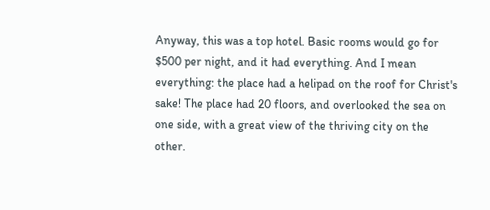Anyway, this was a top hotel. Basic rooms would go for $500 per night, and it had everything. And I mean everything: the place had a helipad on the roof for Christ's sake! The place had 20 floors, and overlooked the sea on one side, with a great view of the thriving city on the other.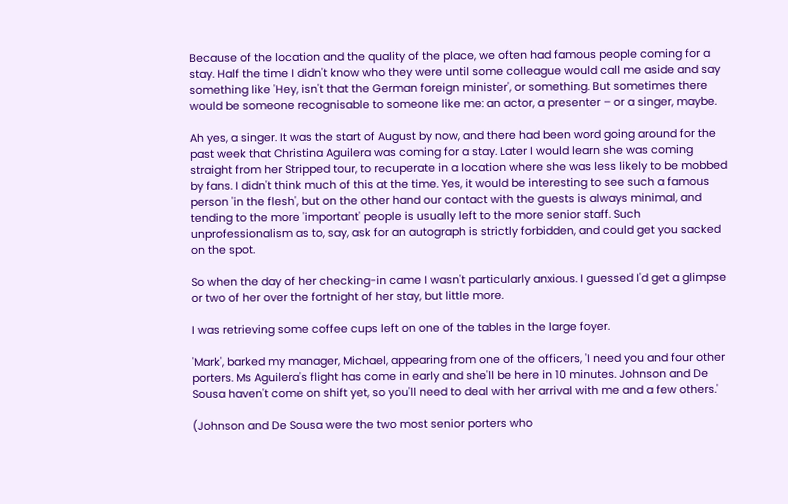Because of the location and the quality of the place, we often had famous people coming for a stay. Half the time I didn't know who they were until some colleague would call me aside and say something like 'Hey, isn't that the German foreign minister', or something. But sometimes there would be someone recognisable to someone like me: an actor, a presenter – or a singer, maybe.

Ah yes, a singer. It was the start of August by now, and there had been word going around for the past week that Christina Aguilera was coming for a stay. Later I would learn she was coming straight from her Stripped tour, to recuperate in a location where she was less likely to be mobbed by fans. I didn't think much of this at the time. Yes, it would be interesting to see such a famous person 'in the flesh', but on the other hand our contact with the guests is always minimal, and tending to the more 'important' people is usually left to the more senior staff. Such unprofessionalism as to, say, ask for an autograph is strictly forbidden, and could get you sacked on the spot.

So when the day of her checking-in came I wasn't particularly anxious. I guessed I'd get a glimpse or two of her over the fortnight of her stay, but little more.

I was retrieving some coffee cups left on one of the tables in the large foyer.

'Mark', barked my manager, Michael, appearing from one of the officers, 'I need you and four other porters. Ms Aguilera's flight has come in early and she'll be here in 10 minutes. Johnson and De Sousa haven't come on shift yet, so you'll need to deal with her arrival with me and a few others.'

(Johnson and De Sousa were the two most senior porters who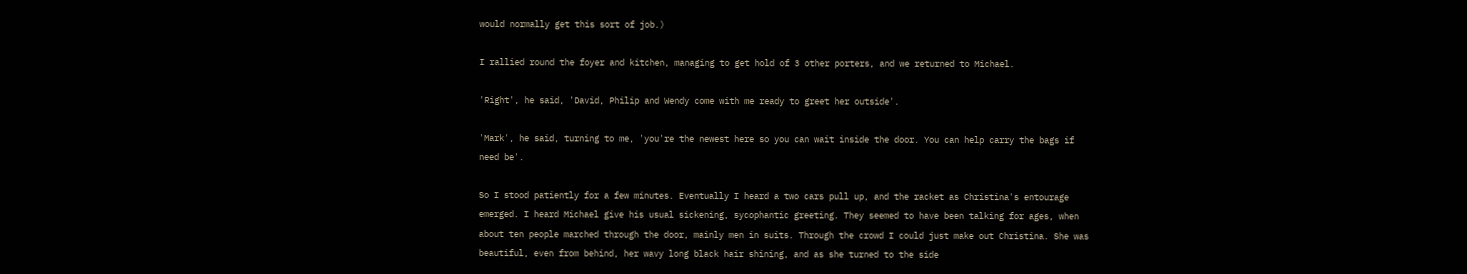would normally get this sort of job.)

I rallied round the foyer and kitchen, managing to get hold of 3 other porters, and we returned to Michael.

'Right', he said, 'David, Philip and Wendy come with me ready to greet her outside'.

'Mark', he said, turning to me, 'you're the newest here so you can wait inside the door. You can help carry the bags if need be'.

So I stood patiently for a few minutes. Eventually I heard a two cars pull up, and the racket as Christina's entourage emerged. I heard Michael give his usual sickening, sycophantic greeting. They seemed to have been talking for ages, when about ten people marched through the door, mainly men in suits. Through the crowd I could just make out Christina. She was beautiful, even from behind, her wavy long black hair shining, and as she turned to the side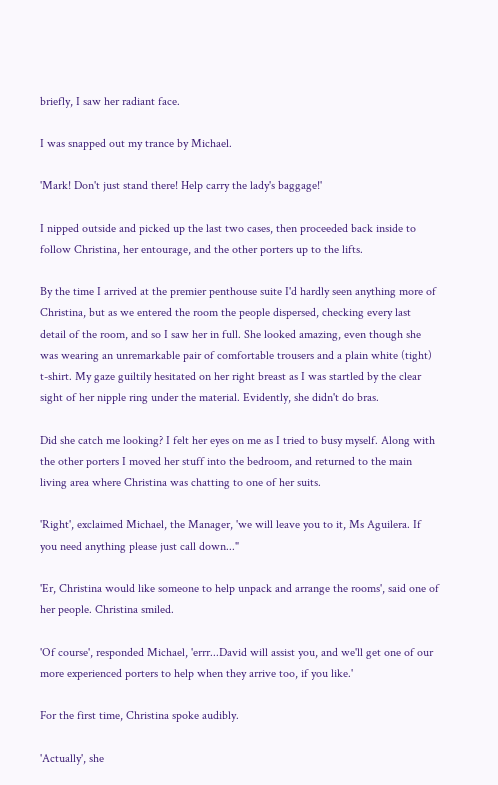briefly, I saw her radiant face.

I was snapped out my trance by Michael.

'Mark! Don't just stand there! Help carry the lady's baggage!'

I nipped outside and picked up the last two cases, then proceeded back inside to follow Christina, her entourage, and the other porters up to the lifts.

By the time I arrived at the premier penthouse suite I'd hardly seen anything more of Christina, but as we entered the room the people dispersed, checking every last detail of the room, and so I saw her in full. She looked amazing, even though she was wearing an unremarkable pair of comfortable trousers and a plain white (tight) t-shirt. My gaze guiltily hesitated on her right breast as I was startled by the clear sight of her nipple ring under the material. Evidently, she didn't do bras.

Did she catch me looking? I felt her eyes on me as I tried to busy myself. Along with the other porters I moved her stuff into the bedroom, and returned to the main living area where Christina was chatting to one of her suits.

'Right', exclaimed Michael, the Manager, 'we will leave you to it, Ms Aguilera. If you need anything please just call down..."

'Er, Christina would like someone to help unpack and arrange the rooms', said one of her people. Christina smiled.

'Of course', responded Michael, 'errr...David will assist you, and we'll get one of our more experienced porters to help when they arrive too, if you like.'

For the first time, Christina spoke audibly.

'Actually', she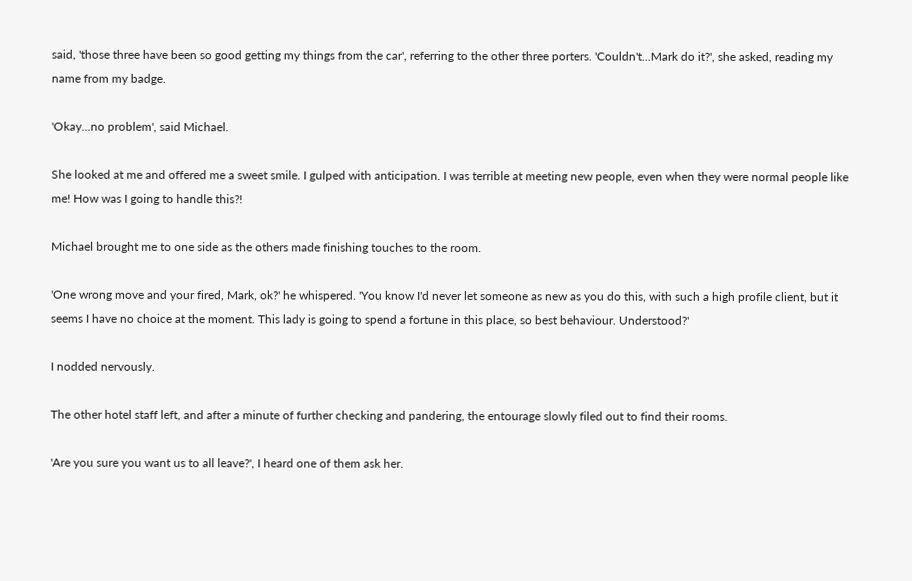said, 'those three have been so good getting my things from the car', referring to the other three porters. 'Couldn't...Mark do it?', she asked, reading my name from my badge.

'Okay...no problem', said Michael.

She looked at me and offered me a sweet smile. I gulped with anticipation. I was terrible at meeting new people, even when they were normal people like me! How was I going to handle this?!

Michael brought me to one side as the others made finishing touches to the room.

'One wrong move and your fired, Mark, ok?' he whispered. 'You know I'd never let someone as new as you do this, with such a high profile client, but it seems I have no choice at the moment. This lady is going to spend a fortune in this place, so best behaviour. Understood?'

I nodded nervously.

The other hotel staff left, and after a minute of further checking and pandering, the entourage slowly filed out to find their rooms.

'Are you sure you want us to all leave?', I heard one of them ask her.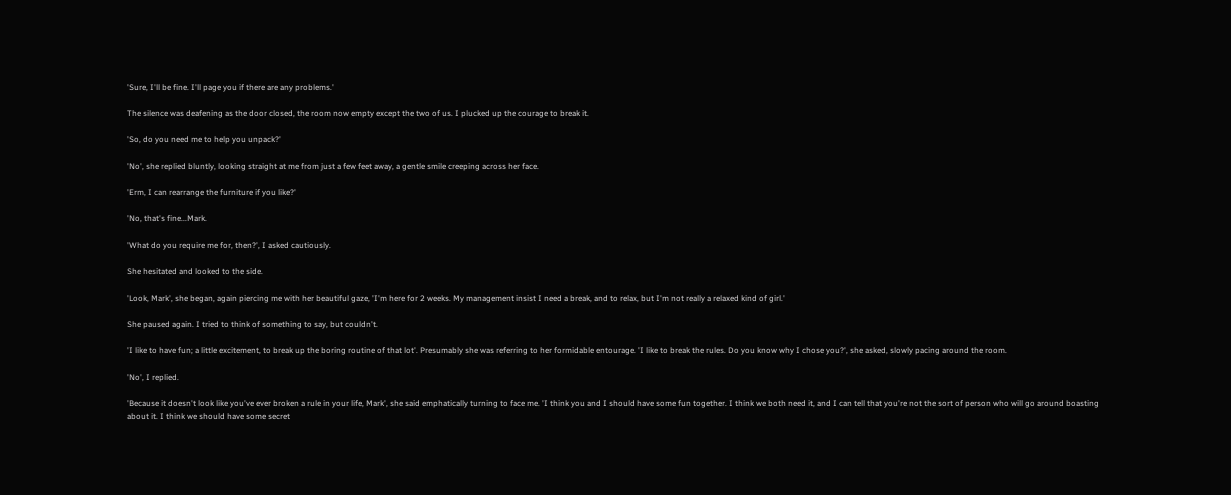'Sure, I'll be fine. I'll page you if there are any problems.'

The silence was deafening as the door closed, the room now empty except the two of us. I plucked up the courage to break it.

'So, do you need me to help you unpack?'

'No', she replied bluntly, looking straight at me from just a few feet away, a gentle smile creeping across her face.

'Erm, I can rearrange the furniture if you like?'

'No, that's fine...Mark.

'What do you require me for, then?', I asked cautiously.

She hesitated and looked to the side.

'Look, Mark', she began, again piercing me with her beautiful gaze, 'I'm here for 2 weeks. My management insist I need a break, and to relax, but I'm not really a relaxed kind of girl.'

She paused again. I tried to think of something to say, but couldn't.

'I like to have fun; a little excitement, to break up the boring routine of that lot'. Presumably she was referring to her formidable entourage. 'I like to break the rules. Do you know why I chose you?', she asked, slowly pacing around the room.

'No', I replied.

'Because it doesn't look like you've ever broken a rule in your life, Mark', she said emphatically turning to face me. 'I think you and I should have some fun together. I think we both need it, and I can tell that you're not the sort of person who will go around boasting about it. I think we should have some secret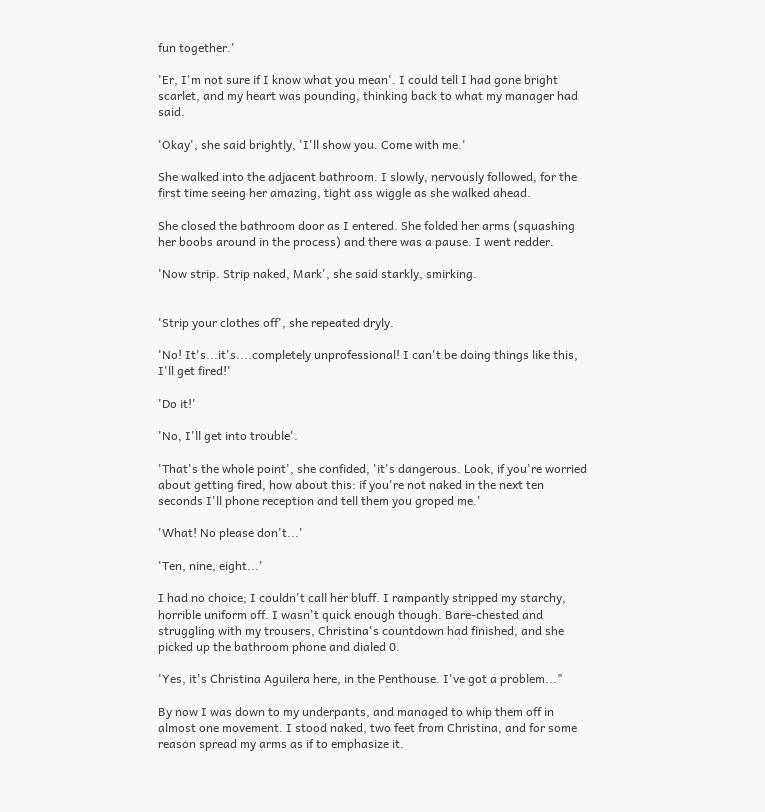fun together.'

'Er, I'm not sure if I know what you mean'. I could tell I had gone bright scarlet, and my heart was pounding, thinking back to what my manager had said.

'Okay', she said brightly, 'I'll show you. Come with me.'

She walked into the adjacent bathroom. I slowly, nervously followed, for the first time seeing her amazing, tight ass wiggle as she walked ahead.

She closed the bathroom door as I entered. She folded her arms (squashing her boobs around in the process) and there was a pause. I went redder.

'Now strip. Strip naked, Mark', she said starkly, smirking.


'Strip your clothes off', she repeated dryly.

'No! It's...it's....completely unprofessional! I can't be doing things like this, I'll get fired!'

'Do it!'

'No, I'll get into trouble'.

'That's the whole point', she confided, 'it's dangerous. Look, if you're worried about getting fired, how about this: if you're not naked in the next ten seconds I'll phone reception and tell them you groped me.'

'What! No please don't...'

'Ten, nine, eight...'

I had no choice; I couldn't call her bluff. I rampantly stripped my starchy, horrible uniform off. I wasn't quick enough though. Bare-chested and struggling with my trousers, Christina's countdown had finished, and she picked up the bathroom phone and dialed 0.

'Yes, it's Christina Aguilera here, in the Penthouse. I've got a problem..."

By now I was down to my underpants, and managed to whip them off in almost one movement. I stood naked, two feet from Christina, and for some reason spread my arms as if to emphasize it.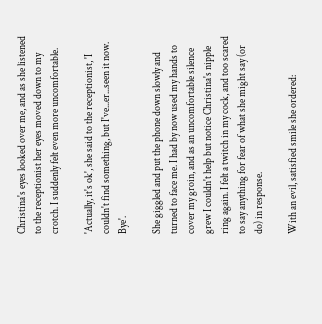Christina's eyes looked over me, and as she listened to the receptionist her eyes moved down to my crotch. I suddenly felt even more uncomfortable.

'Actually, it's ok', she said to the receptionist, 'I couldn't find something, but I've...er...seen it now. Bye'.

She giggled and put the phone down slowly and turned to face me. I had by now used my hands to cover my groin, and as an uncomfortable silence grew I couldn't help but notice Christina's nipple ring again. I felt a twitch in my cock, and too scared to say anything for fear of what she might say (or do) in response.

With an evil, satisfied smile she ordered: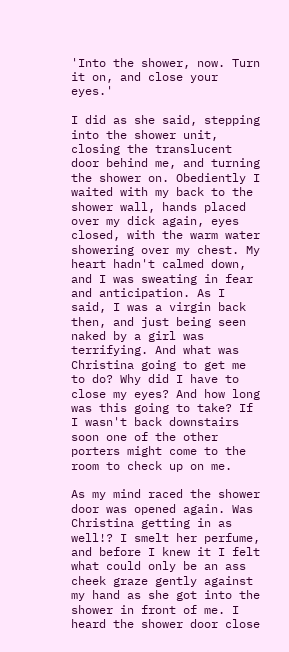'Into the shower, now. Turn it on, and close your eyes.'

I did as she said, stepping into the shower unit, closing the translucent door behind me, and turning the shower on. Obediently I waited with my back to the shower wall, hands placed over my dick again, eyes closed, with the warm water showering over my chest. My heart hadn't calmed down, and I was sweating in fear and anticipation. As I said, I was a virgin back then, and just being seen naked by a girl was terrifying. And what was Christina going to get me to do? Why did I have to close my eyes? And how long was this going to take? If I wasn't back downstairs soon one of the other porters might come to the room to check up on me.

As my mind raced the shower door was opened again. Was Christina getting in as well!? I smelt her perfume, and before I knew it I felt what could only be an ass cheek graze gently against my hand as she got into the shower in front of me. I heard the shower door close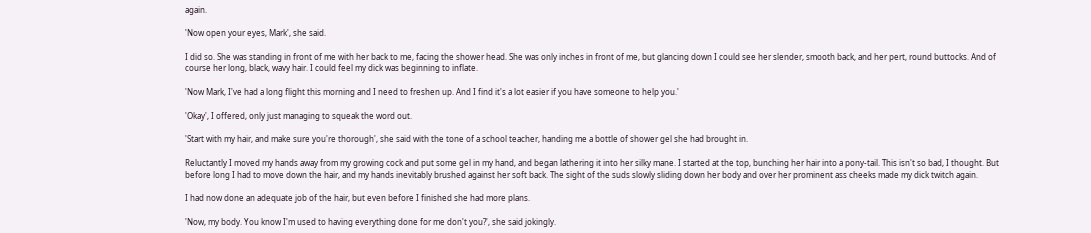again.

'Now open your eyes, Mark', she said.

I did so. She was standing in front of me with her back to me, facing the shower head. She was only inches in front of me, but glancing down I could see her slender, smooth back, and her pert, round buttocks. And of course her long, black, wavy hair. I could feel my dick was beginning to inflate.

'Now Mark, I've had a long flight this morning and I need to freshen up. And I find it's a lot easier if you have someone to help you.'

'Okay', I offered, only just managing to squeak the word out.

'Start with my hair, and make sure you're thorough', she said with the tone of a school teacher, handing me a bottle of shower gel she had brought in.

Reluctantly I moved my hands away from my growing cock and put some gel in my hand, and began lathering it into her silky mane. I started at the top, bunching her hair into a pony-tail. This isn't so bad, I thought. But before long I had to move down the hair, and my hands inevitably brushed against her soft back. The sight of the suds slowly sliding down her body and over her prominent ass cheeks made my dick twitch again.

I had now done an adequate job of the hair, but even before I finished she had more plans.

'Now, my body. You know I'm used to having everything done for me don't you?', she said jokingly.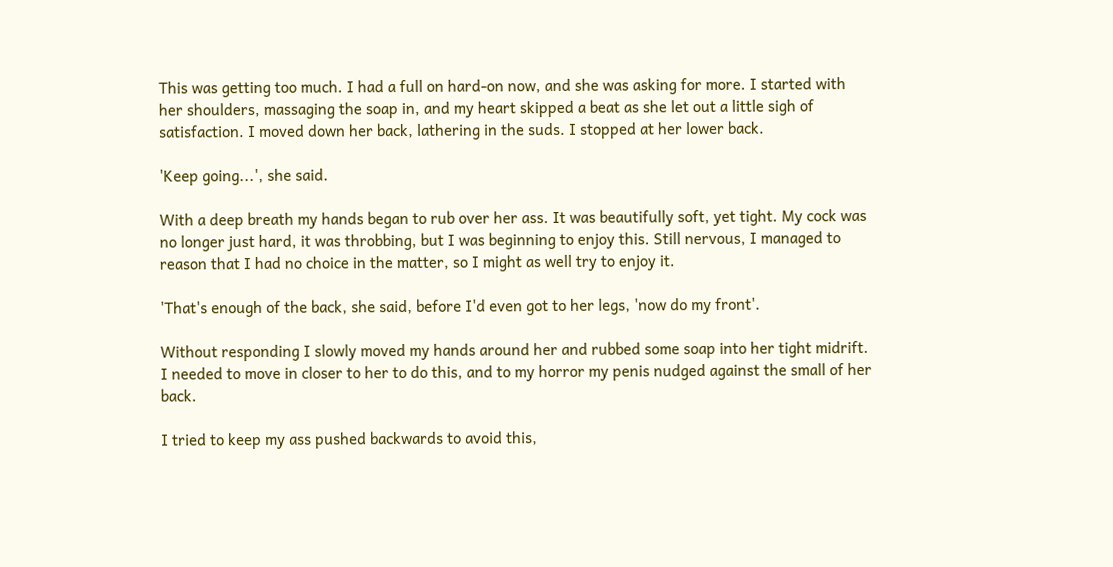This was getting too much. I had a full on hard-on now, and she was asking for more. I started with her shoulders, massaging the soap in, and my heart skipped a beat as she let out a little sigh of satisfaction. I moved down her back, lathering in the suds. I stopped at her lower back.

'Keep going...', she said.

With a deep breath my hands began to rub over her ass. It was beautifully soft, yet tight. My cock was no longer just hard, it was throbbing, but I was beginning to enjoy this. Still nervous, I managed to reason that I had no choice in the matter, so I might as well try to enjoy it.

'That's enough of the back, she said, before I'd even got to her legs, 'now do my front'.

Without responding I slowly moved my hands around her and rubbed some soap into her tight midrift. I needed to move in closer to her to do this, and to my horror my penis nudged against the small of her back.

I tried to keep my ass pushed backwards to avoid this,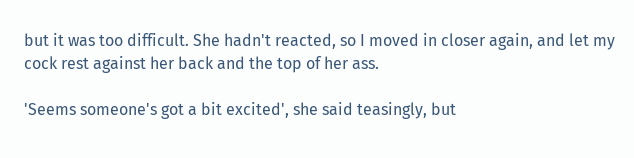but it was too difficult. She hadn't reacted, so I moved in closer again, and let my cock rest against her back and the top of her ass.

'Seems someone's got a bit excited', she said teasingly, but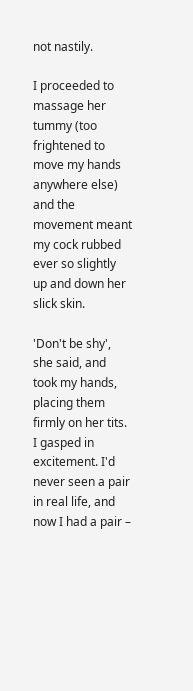not nastily.

I proceeded to massage her tummy (too frightened to move my hands anywhere else) and the movement meant my cock rubbed ever so slightly up and down her slick skin.

'Don't be shy', she said, and took my hands, placing them firmly on her tits. I gasped in excitement. I'd never seen a pair in real life, and now I had a pair –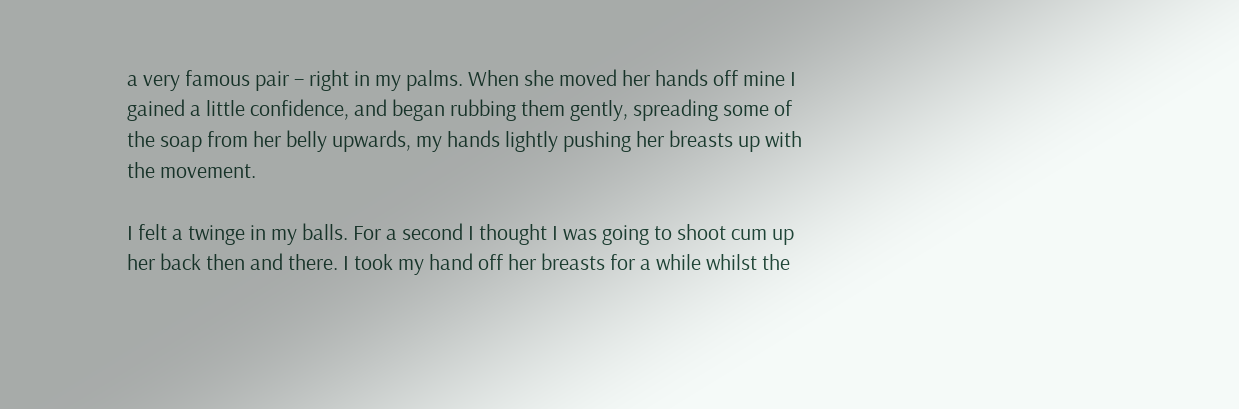a very famous pair – right in my palms. When she moved her hands off mine I gained a little confidence, and began rubbing them gently, spreading some of the soap from her belly upwards, my hands lightly pushing her breasts up with the movement.

I felt a twinge in my balls. For a second I thought I was going to shoot cum up her back then and there. I took my hand off her breasts for a while whilst the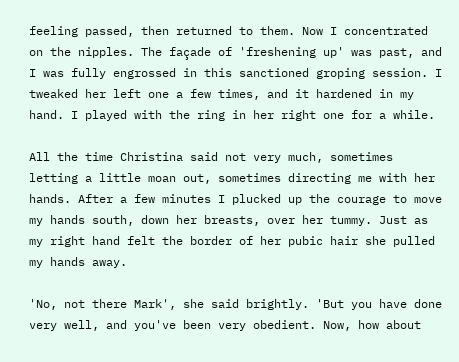feeling passed, then returned to them. Now I concentrated on the nipples. The façade of 'freshening up' was past, and I was fully engrossed in this sanctioned groping session. I tweaked her left one a few times, and it hardened in my hand. I played with the ring in her right one for a while.

All the time Christina said not very much, sometimes letting a little moan out, sometimes directing me with her hands. After a few minutes I plucked up the courage to move my hands south, down her breasts, over her tummy. Just as my right hand felt the border of her pubic hair she pulled my hands away.

'No, not there Mark', she said brightly. 'But you have done very well, and you've been very obedient. Now, how about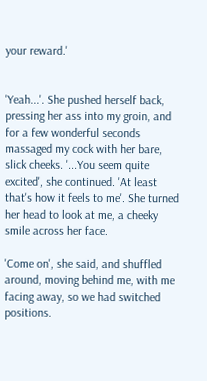your reward.'


'Yeah...'. She pushed herself back, pressing her ass into my groin, and for a few wonderful seconds massaged my cock with her bare, slick cheeks. '...You seem quite excited', she continued. 'At least that's how it feels to me'. She turned her head to look at me, a cheeky smile across her face.

'Come on', she said, and shuffled around, moving behind me, with me facing away, so we had switched positions.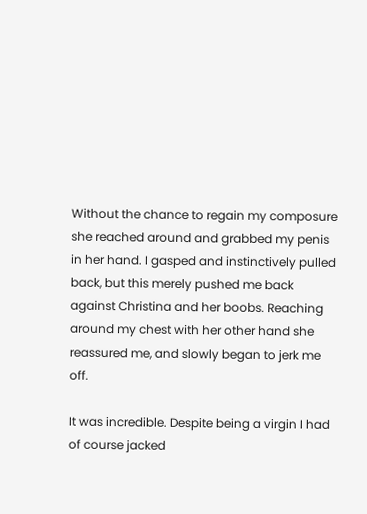Without the chance to regain my composure she reached around and grabbed my penis in her hand. I gasped and instinctively pulled back, but this merely pushed me back against Christina and her boobs. Reaching around my chest with her other hand she reassured me, and slowly began to jerk me off.

It was incredible. Despite being a virgin I had of course jacked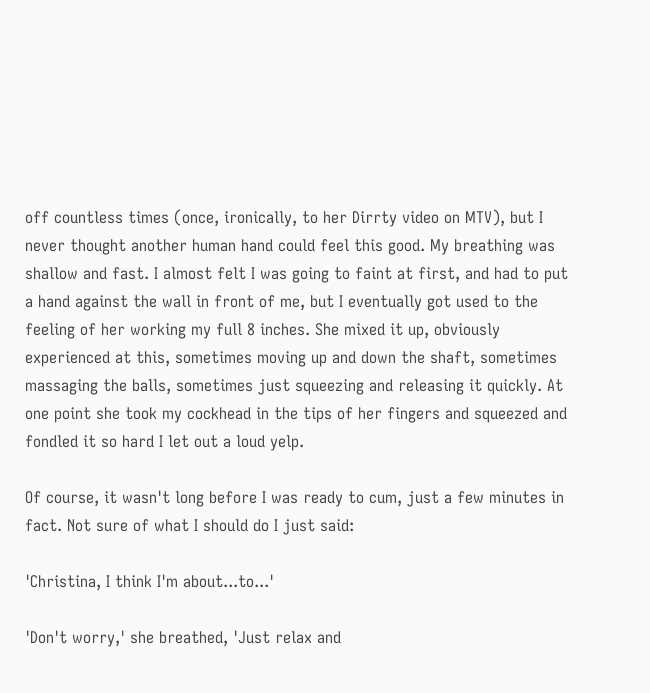off countless times (once, ironically, to her Dirrty video on MTV), but I never thought another human hand could feel this good. My breathing was shallow and fast. I almost felt I was going to faint at first, and had to put a hand against the wall in front of me, but I eventually got used to the feeling of her working my full 8 inches. She mixed it up, obviously experienced at this, sometimes moving up and down the shaft, sometimes massaging the balls, sometimes just squeezing and releasing it quickly. At one point she took my cockhead in the tips of her fingers and squeezed and fondled it so hard I let out a loud yelp.

Of course, it wasn't long before I was ready to cum, just a few minutes in fact. Not sure of what I should do I just said:

'Christina, I think I'm about...to...'

'Don't worry,' she breathed, 'Just relax and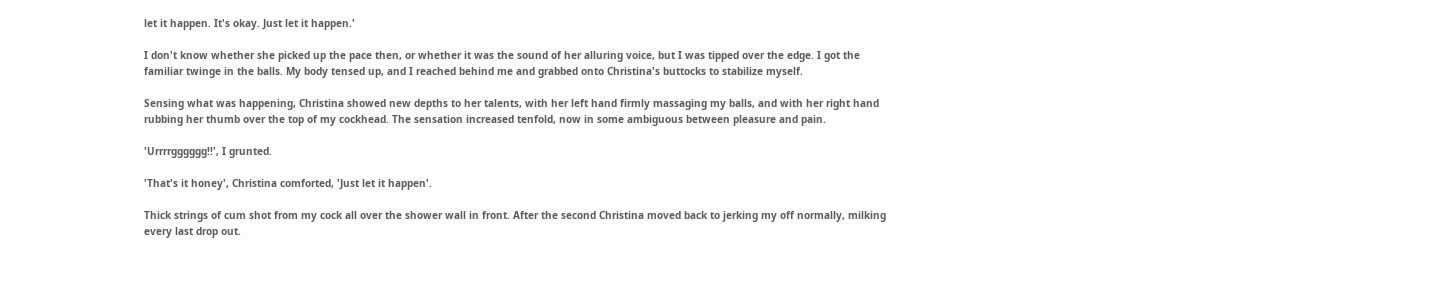let it happen. It's okay. Just let it happen.'

I don't know whether she picked up the pace then, or whether it was the sound of her alluring voice, but I was tipped over the edge. I got the familiar twinge in the balls. My body tensed up, and I reached behind me and grabbed onto Christina's buttocks to stabilize myself.

Sensing what was happening, Christina showed new depths to her talents, with her left hand firmly massaging my balls, and with her right hand rubbing her thumb over the top of my cockhead. The sensation increased tenfold, now in some ambiguous between pleasure and pain.

'Urrrrgggggg!!', I grunted.

'That's it honey', Christina comforted, 'Just let it happen'.

Thick strings of cum shot from my cock all over the shower wall in front. After the second Christina moved back to jerking my off normally, milking every last drop out.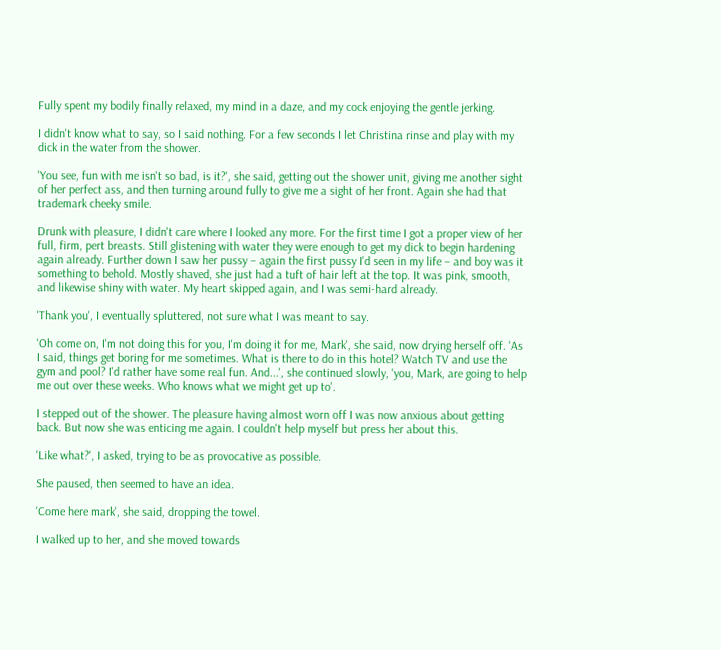Fully spent my bodily finally relaxed, my mind in a daze, and my cock enjoying the gentle jerking.

I didn't know what to say, so I said nothing. For a few seconds I let Christina rinse and play with my dick in the water from the shower.

'You see, fun with me isn't so bad, is it?', she said, getting out the shower unit, giving me another sight of her perfect ass, and then turning around fully to give me a sight of her front. Again she had that trademark cheeky smile.

Drunk with pleasure, I didn't care where I looked any more. For the first time I got a proper view of her full, firm, pert breasts. Still glistening with water they were enough to get my dick to begin hardening again already. Further down I saw her pussy – again the first pussy I'd seen in my life – and boy was it something to behold. Mostly shaved, she just had a tuft of hair left at the top. It was pink, smooth, and likewise shiny with water. My heart skipped again, and I was semi-hard already.

'Thank you', I eventually spluttered, not sure what I was meant to say.

'Oh come on, I'm not doing this for you, I'm doing it for me, Mark', she said, now drying herself off. 'As I said, things get boring for me sometimes. What is there to do in this hotel? Watch TV and use the gym and pool? I'd rather have some real fun. And...', she continued slowly, 'you, Mark, are going to help me out over these weeks. Who knows what we might get up to'.

I stepped out of the shower. The pleasure having almost worn off I was now anxious about getting back. But now she was enticing me again. I couldn't help myself but press her about this.

'Like what?', I asked, trying to be as provocative as possible.

She paused, then seemed to have an idea.

'Come here mark', she said, dropping the towel.

I walked up to her, and she moved towards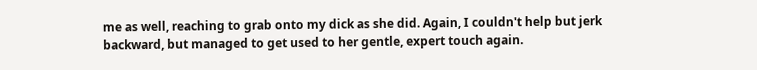me as well, reaching to grab onto my dick as she did. Again, I couldn't help but jerk backward, but managed to get used to her gentle, expert touch again.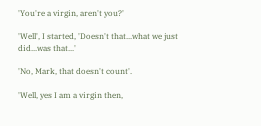'You're a virgin, aren't you?'

'Well', I started, 'Doesn't that...what we just did...was that...'

'No, Mark, that doesn't count'.

'Well, yes I am a virgin then,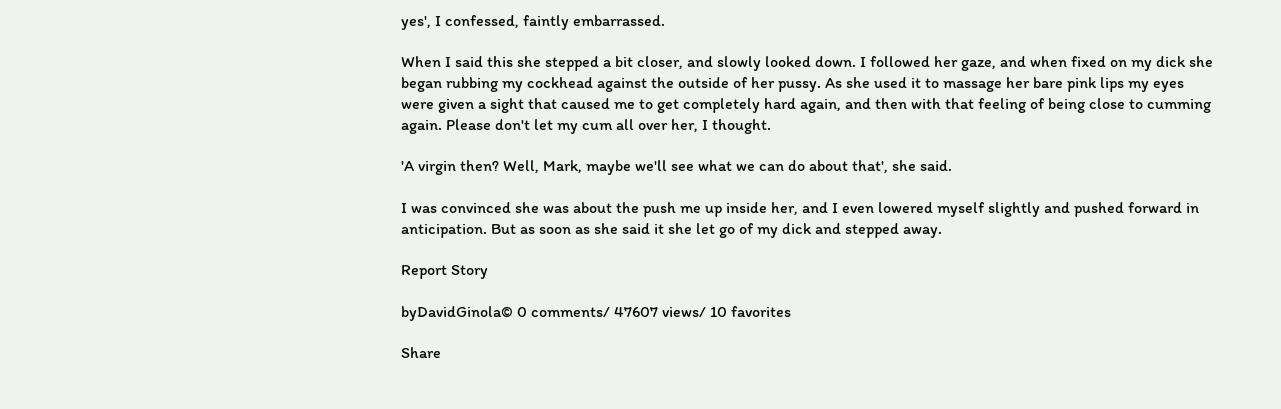yes', I confessed, faintly embarrassed.

When I said this she stepped a bit closer, and slowly looked down. I followed her gaze, and when fixed on my dick she began rubbing my cockhead against the outside of her pussy. As she used it to massage her bare pink lips my eyes were given a sight that caused me to get completely hard again, and then with that feeling of being close to cumming again. Please don't let my cum all over her, I thought.

'A virgin then? Well, Mark, maybe we'll see what we can do about that', she said.

I was convinced she was about the push me up inside her, and I even lowered myself slightly and pushed forward in anticipation. But as soon as she said it she let go of my dick and stepped away.

Report Story

byDavidGinola© 0 comments/ 47607 views/ 10 favorites

Share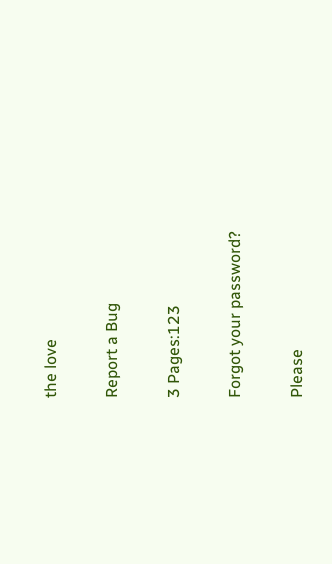the love

Report a Bug

3 Pages:123

Forgot your password?

Please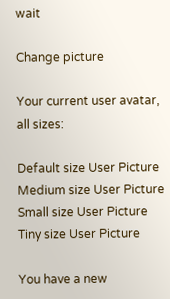wait

Change picture

Your current user avatar, all sizes:

Default size User Picture  Medium size User Picture  Small size User Picture  Tiny size User Picture

You have a new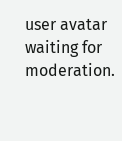user avatar waiting for moderation.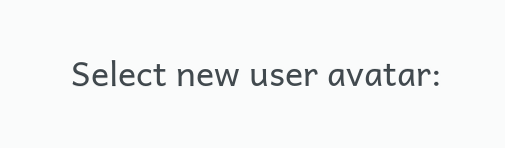Select new user avatar: